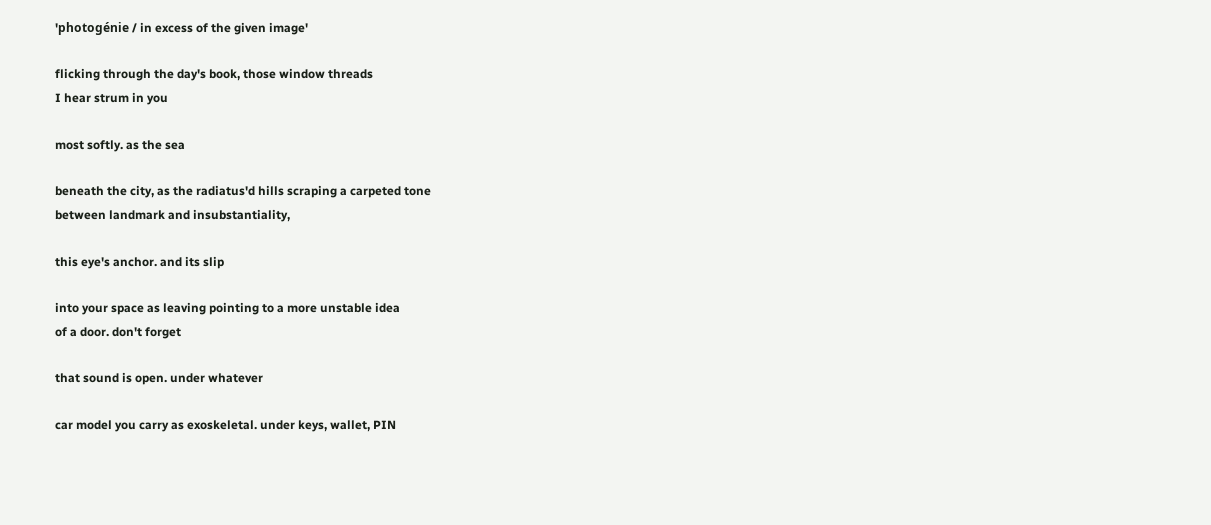'photogénie / in excess of the given image'

flicking through the day's book, those window threads
I hear strum in you

most softly. as the sea

beneath the city, as the radiatus'd hills scraping a carpeted tone
between landmark and insubstantiality,

this eye's anchor. and its slip

into your space as leaving pointing to a more unstable idea
of a door. don't forget

that sound is open. under whatever

car model you carry as exoskeletal. under keys, wallet, PIN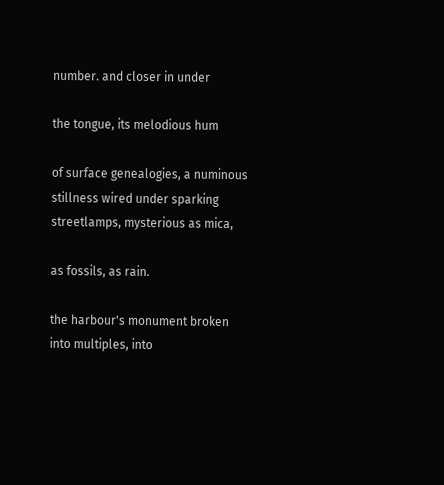number. and closer in under

the tongue, its melodious hum

of surface genealogies, a numinous stillness wired under sparking
streetlamps, mysterious as mica,

as fossils, as rain.

the harbour's monument broken into multiples, into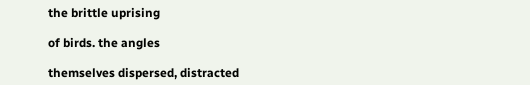the brittle uprising

of birds. the angles

themselves dispersed, distracted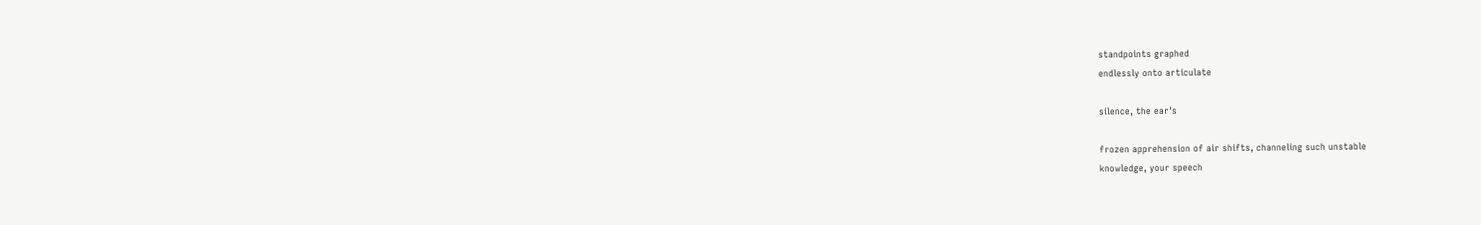standpoints graphed
endlessly onto articulate

silence, the ear's

frozen apprehension of air shifts, channeling such unstable
knowledge, your speech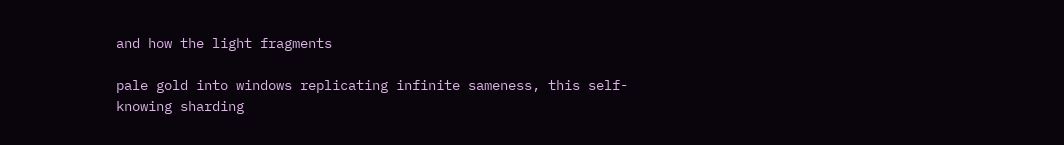and how the light fragments

pale gold into windows replicating infinite sameness, this self-
knowing sharding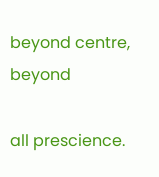beyond centre, beyond

all prescience.